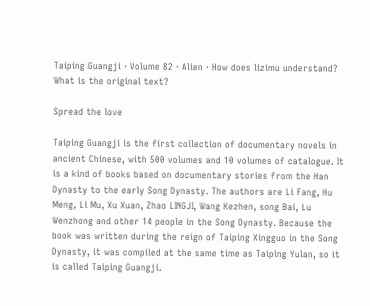Taiping Guangji · Volume 82 · Alien · How does lizimu understand? What is the original text?

Spread the love

Taiping Guangji is the first collection of documentary novels in ancient Chinese, with 500 volumes and 10 volumes of catalogue. It is a kind of books based on documentary stories from the Han Dynasty to the early Song Dynasty. The authors are Li Fang, Hu Meng, Li Mu, Xu Xuan, Zhao LINGJI, Wang Kezhen, song Bai, Lu Wenzhong and other 14 people in the Song Dynasty. Because the book was written during the reign of Taiping Xingguo in the Song Dynasty, it was compiled at the same time as Taiping Yulan, so it is called Taiping Guangji.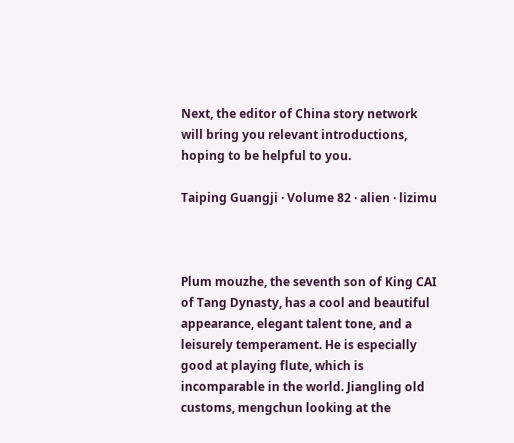Next, the editor of China story network will bring you relevant introductions, hoping to be helpful to you.

Taiping Guangji · Volume 82 · alien · lizimu



Plum mouzhe, the seventh son of King CAI of Tang Dynasty, has a cool and beautiful appearance, elegant talent tone, and a leisurely temperament. He is especially good at playing flute, which is incomparable in the world. Jiangling old customs, mengchun looking at the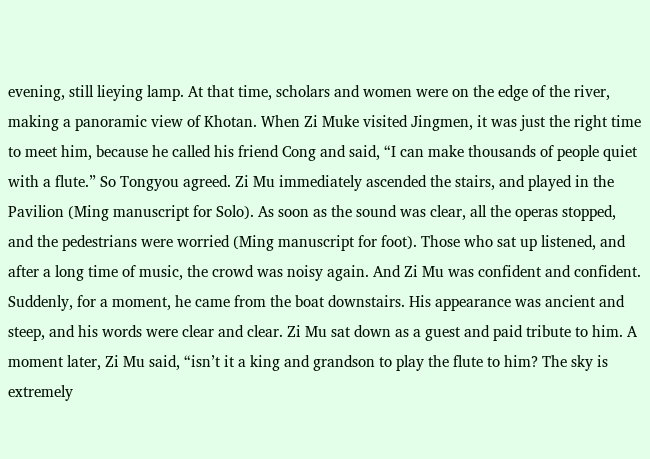evening, still lieying lamp. At that time, scholars and women were on the edge of the river, making a panoramic view of Khotan. When Zi Muke visited Jingmen, it was just the right time to meet him, because he called his friend Cong and said, “I can make thousands of people quiet with a flute.” So Tongyou agreed. Zi Mu immediately ascended the stairs, and played in the Pavilion (Ming manuscript for Solo). As soon as the sound was clear, all the operas stopped, and the pedestrians were worried (Ming manuscript for foot). Those who sat up listened, and after a long time of music, the crowd was noisy again. And Zi Mu was confident and confident. Suddenly, for a moment, he came from the boat downstairs. His appearance was ancient and steep, and his words were clear and clear. Zi Mu sat down as a guest and paid tribute to him. A moment later, Zi Mu said, “isn’t it a king and grandson to play the flute to him? The sky is extremely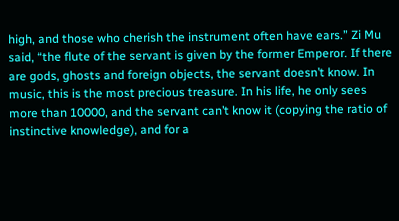high, and those who cherish the instrument often have ears.” Zi Mu said, “the flute of the servant is given by the former Emperor. If there are gods, ghosts and foreign objects, the servant doesn’t know. In music, this is the most precious treasure. In his life, he only sees more than 10000, and the servant can’t know it (copying the ratio of instinctive knowledge), and for a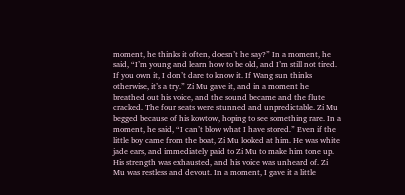moment, he thinks it often, doesn’t he say?” In a moment, he said, “I’m young and learn how to be old, and I’m still not tired. If you own it, I don’t dare to know it. If Wang sun thinks otherwise, it’s a try.” Zi Mu gave it, and in a moment he breathed out his voice, and the sound became and the flute cracked. The four seats were stunned and unpredictable. Zi Mu begged because of his kowtow, hoping to see something rare. In a moment, he said, “I can’t blow what I have stored.” Even if the little boy came from the boat, Zi Mu looked at him. He was white jade ears, and immediately paid to Zi Mu to make him tone up. His strength was exhausted, and his voice was unheard of. Zi Mu was restless and devout. In a moment, I gave it a little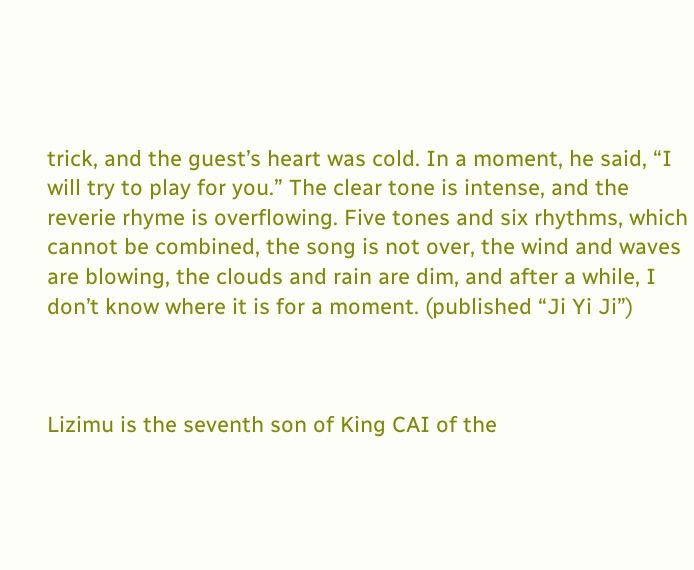trick, and the guest’s heart was cold. In a moment, he said, “I will try to play for you.” The clear tone is intense, and the reverie rhyme is overflowing. Five tones and six rhythms, which cannot be combined, the song is not over, the wind and waves are blowing, the clouds and rain are dim, and after a while, I don’t know where it is for a moment. (published “Ji Yi Ji”)



Lizimu is the seventh son of King CAI of the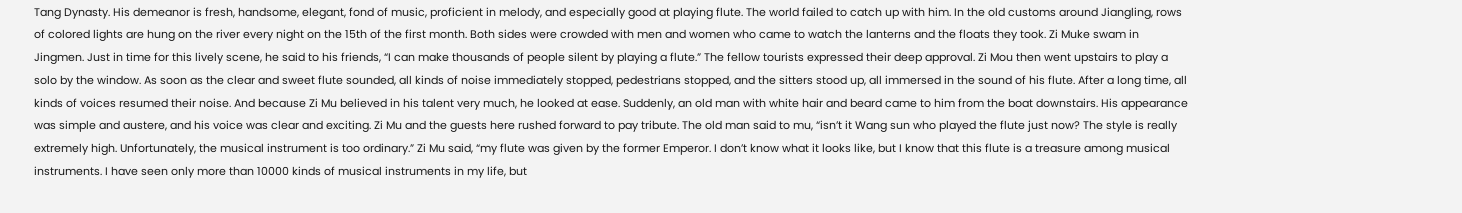Tang Dynasty. His demeanor is fresh, handsome, elegant, fond of music, proficient in melody, and especially good at playing flute. The world failed to catch up with him. In the old customs around Jiangling, rows of colored lights are hung on the river every night on the 15th of the first month. Both sides were crowded with men and women who came to watch the lanterns and the floats they took. Zi Muke swam in Jingmen. Just in time for this lively scene, he said to his friends, “I can make thousands of people silent by playing a flute.” The fellow tourists expressed their deep approval. Zi Mou then went upstairs to play a solo by the window. As soon as the clear and sweet flute sounded, all kinds of noise immediately stopped, pedestrians stopped, and the sitters stood up, all immersed in the sound of his flute. After a long time, all kinds of voices resumed their noise. And because Zi Mu believed in his talent very much, he looked at ease. Suddenly, an old man with white hair and beard came to him from the boat downstairs. His appearance was simple and austere, and his voice was clear and exciting. Zi Mu and the guests here rushed forward to pay tribute. The old man said to mu, “isn’t it Wang sun who played the flute just now? The style is really extremely high. Unfortunately, the musical instrument is too ordinary.” Zi Mu said, “my flute was given by the former Emperor. I don’t know what it looks like, but I know that this flute is a treasure among musical instruments. I have seen only more than 10000 kinds of musical instruments in my life, but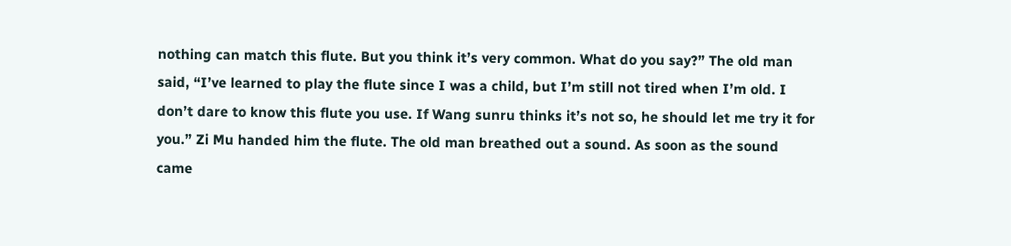nothing can match this flute. But you think it’s very common. What do you say?” The old man said, “I’ve learned to play the flute since I was a child, but I’m still not tired when I’m old. I don’t dare to know this flute you use. If Wang sunru thinks it’s not so, he should let me try it for you.” Zi Mu handed him the flute. The old man breathed out a sound. As soon as the sound came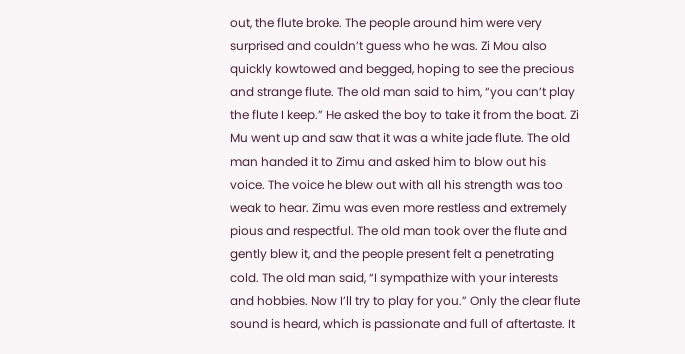out, the flute broke. The people around him were very surprised and couldn’t guess who he was. Zi Mou also quickly kowtowed and begged, hoping to see the precious and strange flute. The old man said to him, “you can’t play the flute I keep.” He asked the boy to take it from the boat. Zi Mu went up and saw that it was a white jade flute. The old man handed it to Zimu and asked him to blow out his voice. The voice he blew out with all his strength was too weak to hear. Zimu was even more restless and extremely pious and respectful. The old man took over the flute and gently blew it, and the people present felt a penetrating cold. The old man said, “I sympathize with your interests and hobbies. Now I’ll try to play for you.” Only the clear flute sound is heard, which is passionate and full of aftertaste. It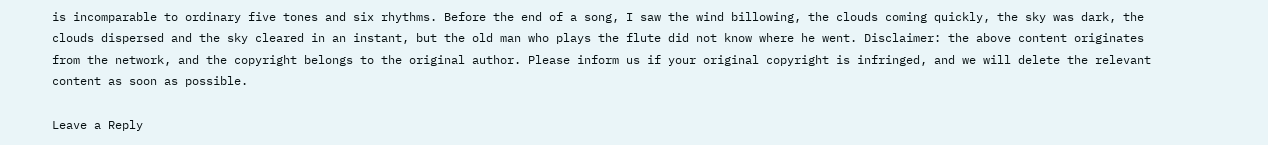is incomparable to ordinary five tones and six rhythms. Before the end of a song, I saw the wind billowing, the clouds coming quickly, the sky was dark, the clouds dispersed and the sky cleared in an instant, but the old man who plays the flute did not know where he went. Disclaimer: the above content originates from the network, and the copyright belongs to the original author. Please inform us if your original copyright is infringed, and we will delete the relevant content as soon as possible.

Leave a Reply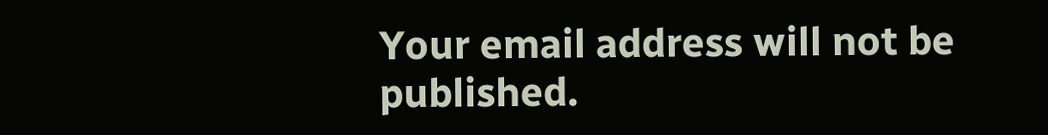Your email address will not be published.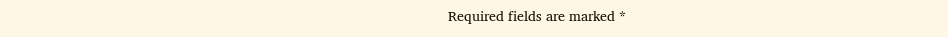Required fields are marked *